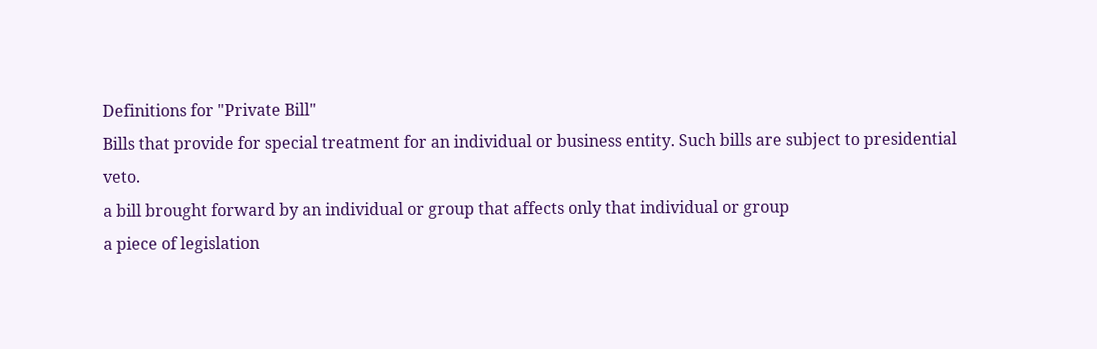Definitions for "Private Bill"
Bills that provide for special treatment for an individual or business entity. Such bills are subject to presidential veto.
a bill brought forward by an individual or group that affects only that individual or group
a piece of legislation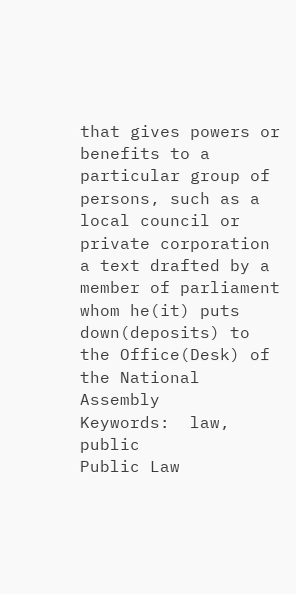that gives powers or benefits to a particular group of persons, such as a local council or private corporation
a text drafted by a member of parliament whom he(it) puts down(deposits) to the Office(Desk) of the National Assembly
Keywords:  law, public
Public Law